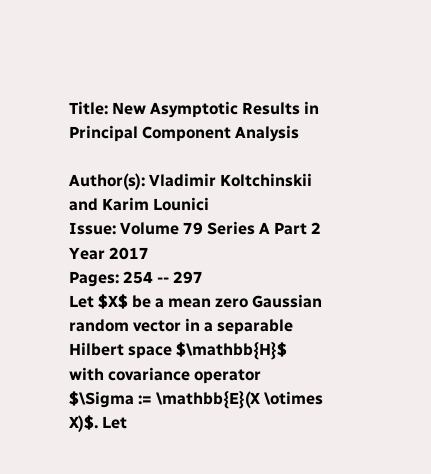Title: New Asymptotic Results in Principal Component Analysis

Author(s): Vladimir Koltchinskii and Karim Lounici
Issue: Volume 79 Series A Part 2 Year 2017
Pages: 254 -- 297
Let $X$ be a mean zero Gaussian random vector in a separable Hilbert space $\mathbb{H}$ with covariance operator $\Sigma := \mathbb{E}(X \otimes X)$. Let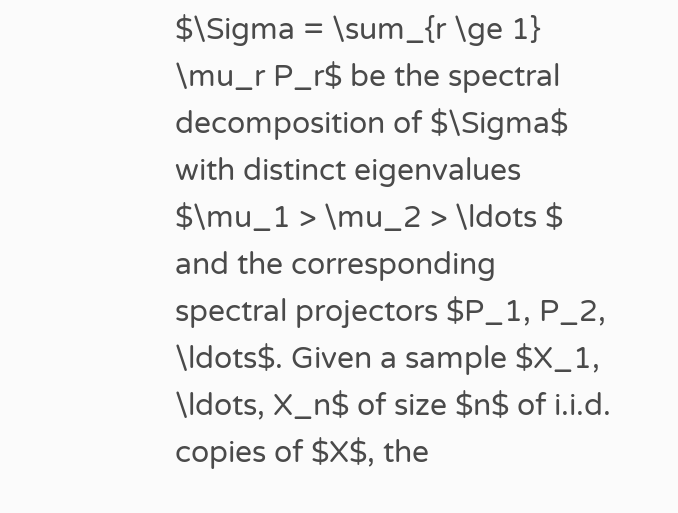$\Sigma = \sum_{r \ge 1} \mu_r P_r$ be the spectral decomposition of $\Sigma$ with distinct eigenvalues $\mu_1 > \mu_2 > \ldots $ and the corresponding spectral projectors $P_1, P_2, \ldots$. Given a sample $X_1, \ldots, X_n$ of size $n$ of i.i.d. copies of $X$, the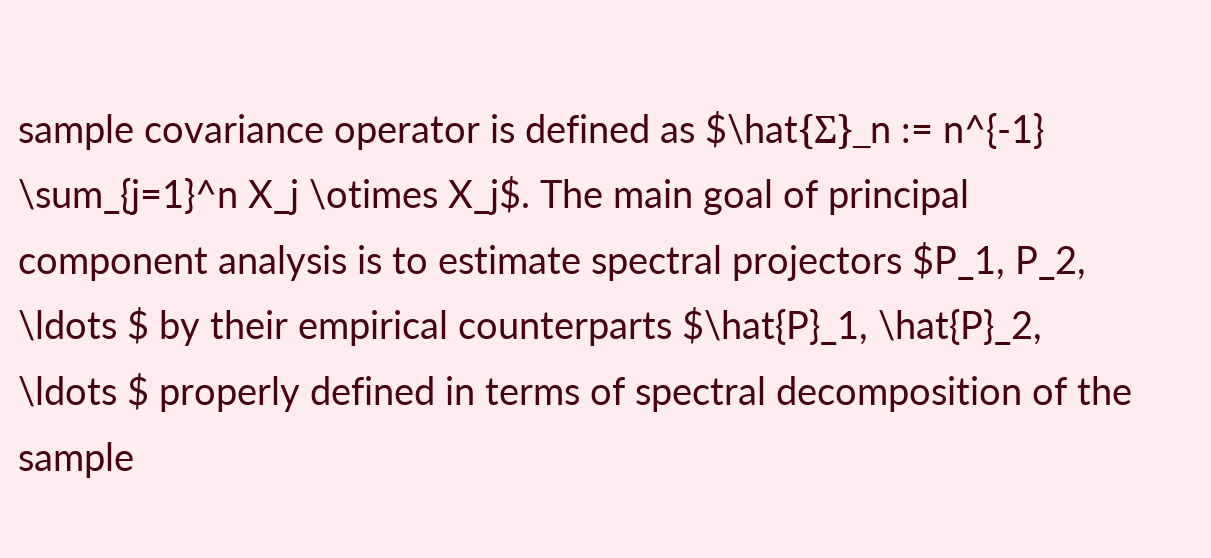sample covariance operator is defined as $\hat{Σ}_n := n^{-1} \sum_{j=1}^n X_j \otimes X_j$. The main goal of principal component analysis is to estimate spectral projectors $P_1, P_2, \ldots $ by their empirical counterparts $\hat{P}_1, \hat{P}_2, \ldots $ properly defined in terms of spectral decomposition of the sample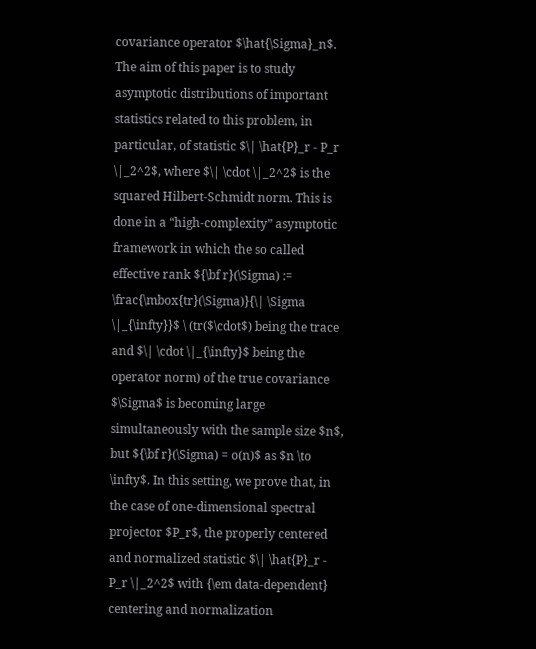covariance operator $\hat{\Sigma}_n$. The aim of this paper is to study asymptotic distributions of important statistics related to this problem, in particular, of statistic $\| \hat{P}_r - P_r \|_2^2$, where $\| \cdot \|_2^2$ is the squared Hilbert-Schmidt norm. This is done in a “high-complexity” asymptotic framework in which the so called effective rank ${\bf r}(\Sigma) := \frac{\mbox{tr}(\Sigma)}{\| \Sigma \|_{\infty}}$ \ (tr($\cdot$) being the trace and $\| \cdot \|_{\infty}$ being the operator norm) of the true covariance $\Sigma$ is becoming large simultaneously with the sample size $n$, but ${\bf r}(\Sigma) = o(n)$ as $n \to \infty$. In this setting, we prove that, in the case of one-dimensional spectral projector $P_r$, the properly centered and normalized statistic $\| \hat{P}_r - P_r \|_2^2$ with {\em data-dependent} centering and normalization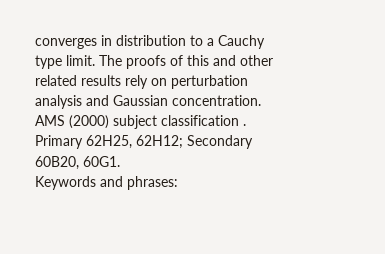converges in distribution to a Cauchy type limit. The proofs of this and other related results rely on perturbation analysis and Gaussian concentration.
AMS (2000) subject classification . Primary 62H25, 62H12; Secondary 60B20, 60G1.
Keywords and phrases: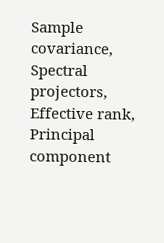Sample covariance, Spectral projectors, Effective rank, Principal component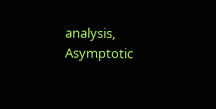analysis, Asymptotic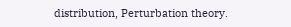distribution, Perturbation theory.